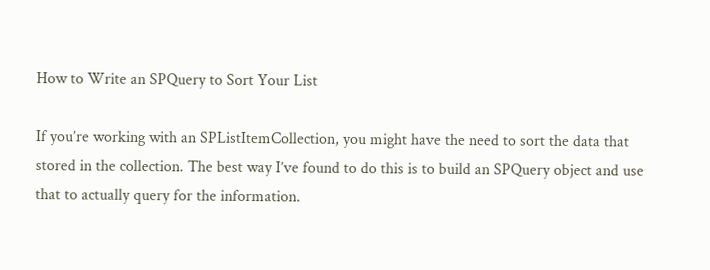How to Write an SPQuery to Sort Your List

If you’re working with an SPListItemCollection, you might have the need to sort the data that stored in the collection. The best way I’ve found to do this is to build an SPQuery object and use that to actually query for the information.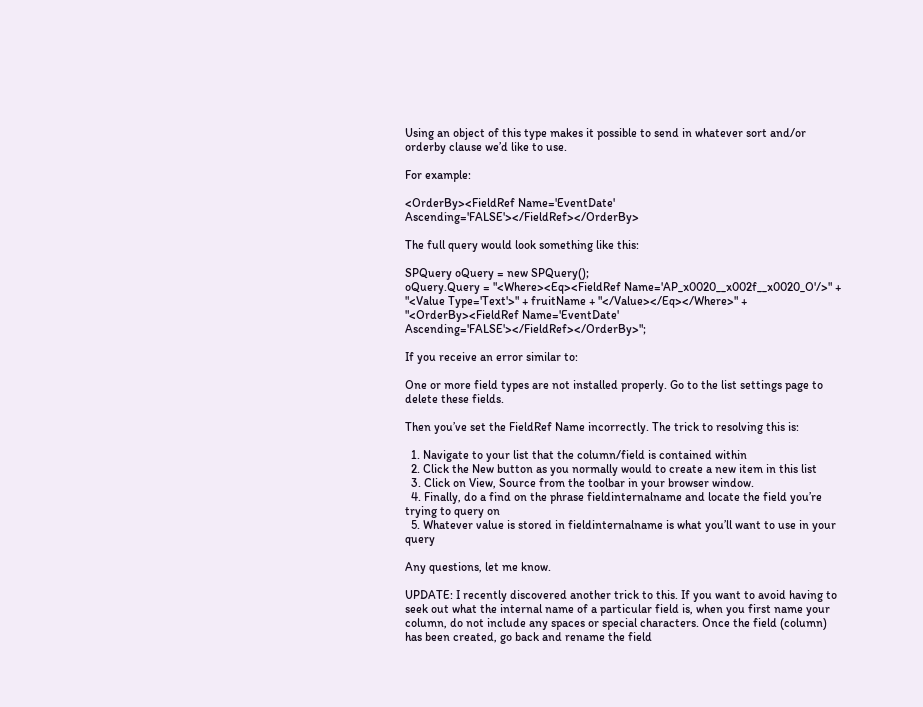Using an object of this type makes it possible to send in whatever sort and/or orderby clause we’d like to use.

For example:

<OrderBy><FieldRef Name='EventDate' Ascending='FALSE'></FieldRef></OrderBy>

The full query would look something like this:

SPQuery oQuery = new SPQuery();
oQuery.Query = "<Where><Eq><FieldRef Name='AP_x0020__x002f__x0020_O'/>" +
"<Value Type='Text'>" + fruitName + "</Value></Eq></Where>" +
"<OrderBy><FieldRef Name='EventDate' Ascending='FALSE'></FieldRef></OrderBy>";

If you receive an error similar to:

One or more field types are not installed properly. Go to the list settings page to delete these fields.

Then you’ve set the FieldRef Name incorrectly. The trick to resolving this is:

  1. Navigate to your list that the column/field is contained within
  2. Click the New button as you normally would to create a new item in this list
  3. Click on View, Source from the toolbar in your browser window.
  4. Finally, do a find on the phrase fieldinternalname and locate the field you’re trying to query on
  5. Whatever value is stored in fieldinternalname is what you’ll want to use in your query

Any questions, let me know.

UPDATE: I recently discovered another trick to this. If you want to avoid having to seek out what the internal name of a particular field is, when you first name your column, do not include any spaces or special characters. Once the field (column) has been created, go back and rename the field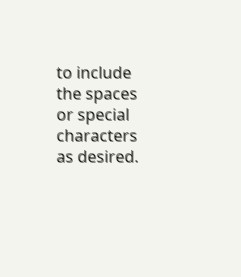to include the spaces or special characters as desired.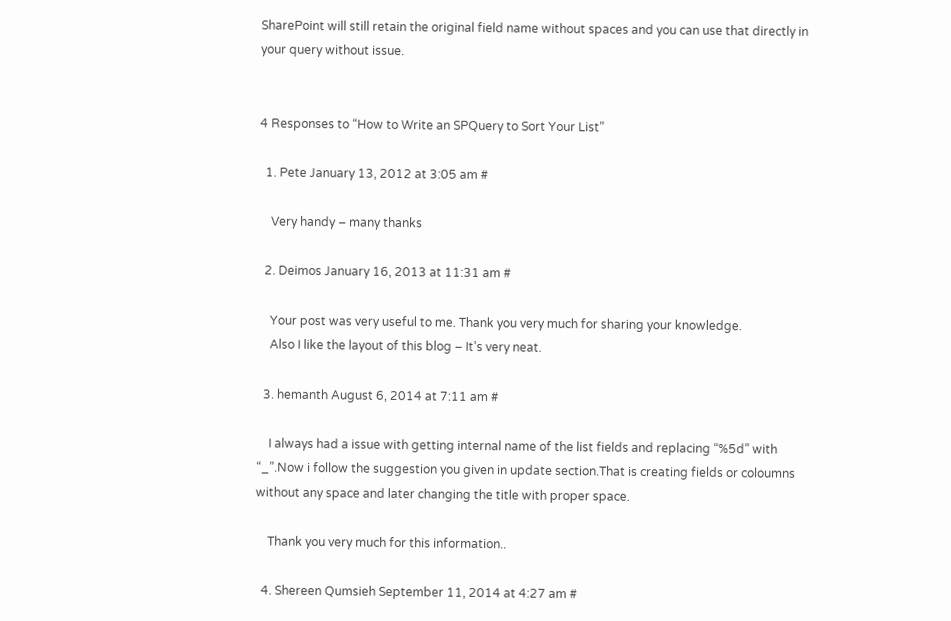SharePoint will still retain the original field name without spaces and you can use that directly in your query without issue.


4 Responses to “How to Write an SPQuery to Sort Your List”

  1. Pete January 13, 2012 at 3:05 am #

    Very handy – many thanks

  2. Deimos January 16, 2013 at 11:31 am #

    Your post was very useful to me. Thank you very much for sharing your knowledge.
    Also I like the layout of this blog – It’s very neat.

  3. hemanth August 6, 2014 at 7:11 am #

    I always had a issue with getting internal name of the list fields and replacing “%5d” with “_”.Now i follow the suggestion you given in update section.That is creating fields or coloumns without any space and later changing the title with proper space.

    Thank you very much for this information..

  4. Shereen Qumsieh September 11, 2014 at 4:27 am #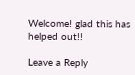Welcome! glad this has helped out!!

Leave a Reply